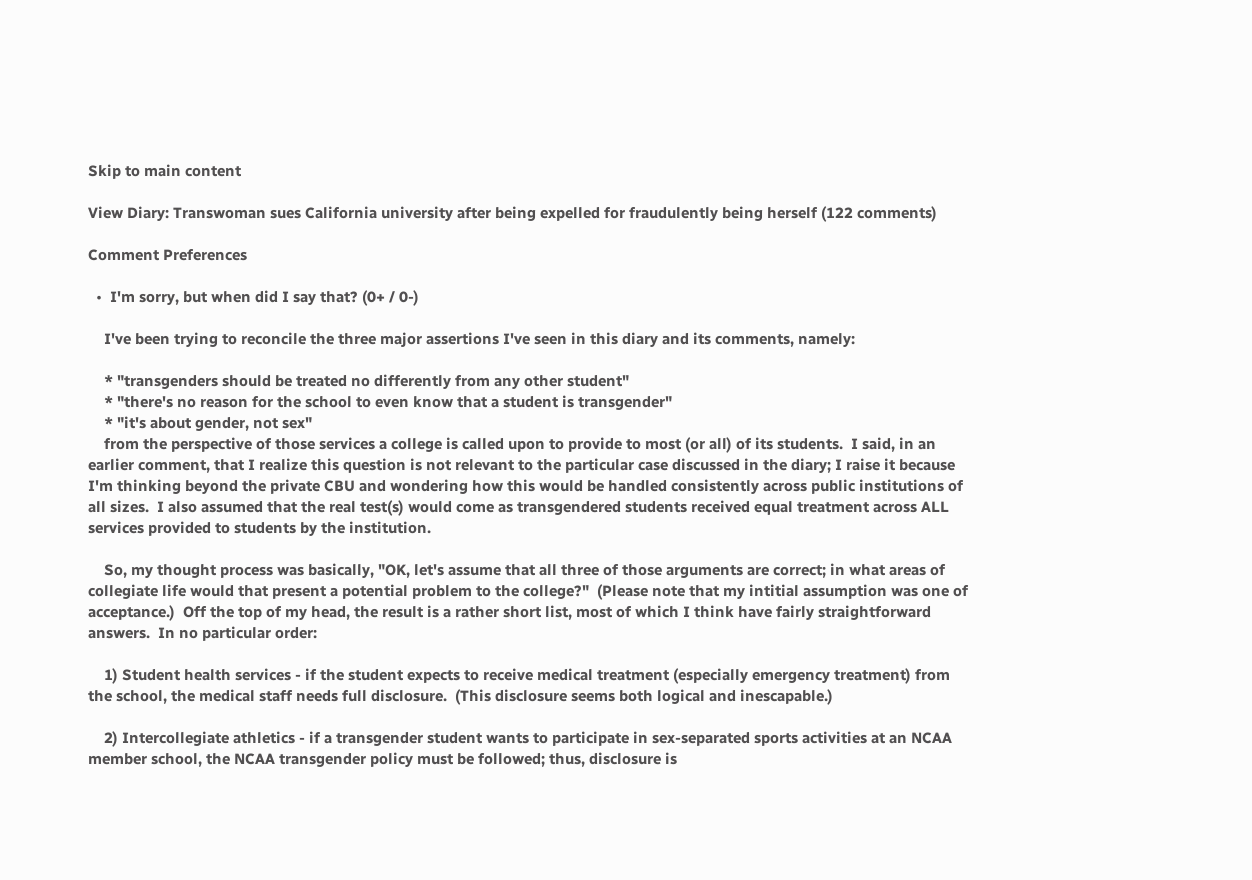Skip to main content

View Diary: Transwoman sues California university after being expelled for fraudulently being herself (122 comments)

Comment Preferences

  •  I'm sorry, but when did I say that? (0+ / 0-)

    I've been trying to reconcile the three major assertions I've seen in this diary and its comments, namely:

    * "transgenders should be treated no differently from any other student"
    * "there's no reason for the school to even know that a student is transgender"
    * "it's about gender, not sex"
    from the perspective of those services a college is called upon to provide to most (or all) of its students.  I said, in an earlier comment, that I realize this question is not relevant to the particular case discussed in the diary; I raise it because I'm thinking beyond the private CBU and wondering how this would be handled consistently across public institutions of all sizes.  I also assumed that the real test(s) would come as transgendered students received equal treatment across ALL services provided to students by the institution.

    So, my thought process was basically, "OK, let's assume that all three of those arguments are correct; in what areas of collegiate life would that present a potential problem to the college?"  (Please note that my intitial assumption was one of acceptance.)  Off the top of my head, the result is a rather short list, most of which I think have fairly straightforward answers.  In no particular order:

    1) Student health services - if the student expects to receive medical treatment (especially emergency treatment) from the school, the medical staff needs full disclosure.  (This disclosure seems both logical and inescapable.)

    2) Intercollegiate athletics - if a transgender student wants to participate in sex-separated sports activities at an NCAA member school, the NCAA transgender policy must be followed; thus, disclosure is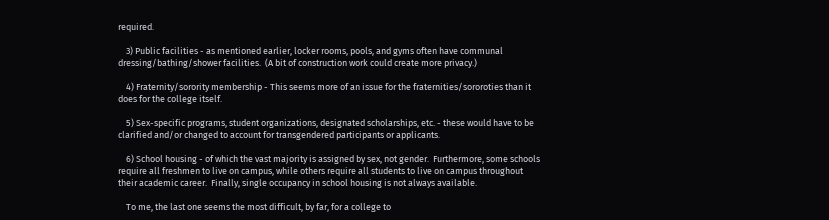required.

    3) Public facilities - as mentioned earlier, locker rooms, pools, and gyms often have communal dressing/bathing/shower facilities.  (A bit of construction work could create more privacy.)

    4) Fraternity/sorority membership - This seems more of an issue for the fraternities/sororoties than it does for the college itself.

    5) Sex-specific programs, student organizations, designated scholarships, etc. - these would have to be clarified and/or changed to account for transgendered participants or applicants.

    6) School housing - of which the vast majority is assigned by sex, not gender.  Furthermore, some schools require all freshmen to live on campus, while others require all students to live on campus throughout their academic career.  Finally, single occupancy in school housing is not always available.

    To me, the last one seems the most difficult, by far, for a college to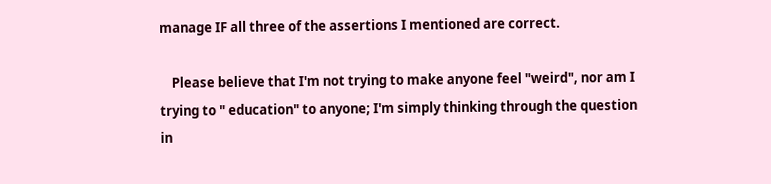manage IF all three of the assertions I mentioned are correct.

    Please believe that I'm not trying to make anyone feel "weird", nor am I trying to " education" to anyone; I'm simply thinking through the question in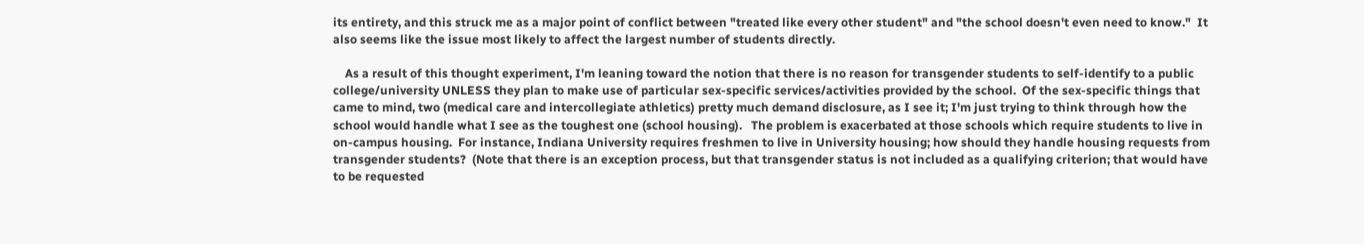its entirety, and this struck me as a major point of conflict between "treated like every other student" and "the school doesn't even need to know."  It also seems like the issue most likely to affect the largest number of students directly.

    As a result of this thought experiment, I'm leaning toward the notion that there is no reason for transgender students to self-identify to a public college/university UNLESS they plan to make use of particular sex-specific services/activities provided by the school.  Of the sex-specific things that came to mind, two (medical care and intercollegiate athletics) pretty much demand disclosure, as I see it; I'm just trying to think through how the school would handle what I see as the toughest one (school housing).   The problem is exacerbated at those schools which require students to live in on-campus housing.  For instance, Indiana University requires freshmen to live in University housing; how should they handle housing requests from transgender students?  (Note that there is an exception process, but that transgender status is not included as a qualifying criterion; that would have to be requested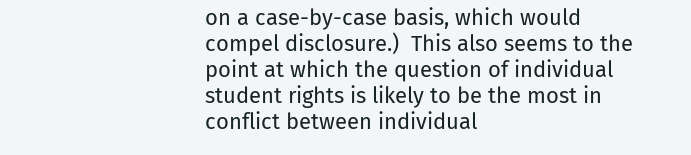on a case-by-case basis, which would compel disclosure.)  This also seems to the point at which the question of individual student rights is likely to be the most in conflict between individual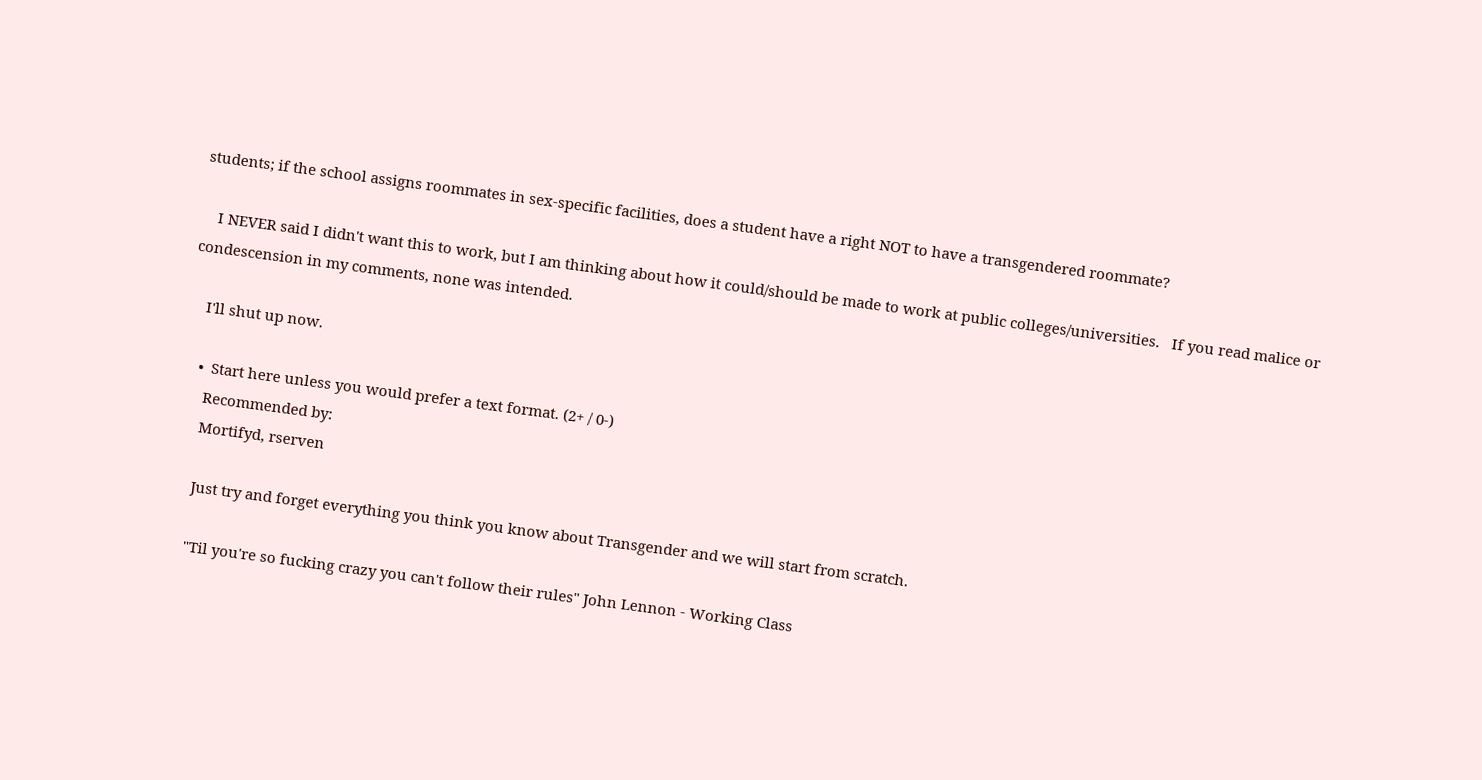students; if the school assigns roommates in sex-specific facilities, does a student have a right NOT to have a transgendered roommate?

    I NEVER said I didn't want this to work, but I am thinking about how it could/should be made to work at public colleges/universities.   If you read malice or condescension in my comments, none was intended.

    I'll shut up now.

    •  Start here unless you would prefer a text format. (2+ / 0-)
      Recommended by:
      Mortifyd, rserven

      Just try and forget everything you think you know about Transgender and we will start from scratch.

      "Til you're so fucking crazy you can't follow their rules" John Lennon - Working Class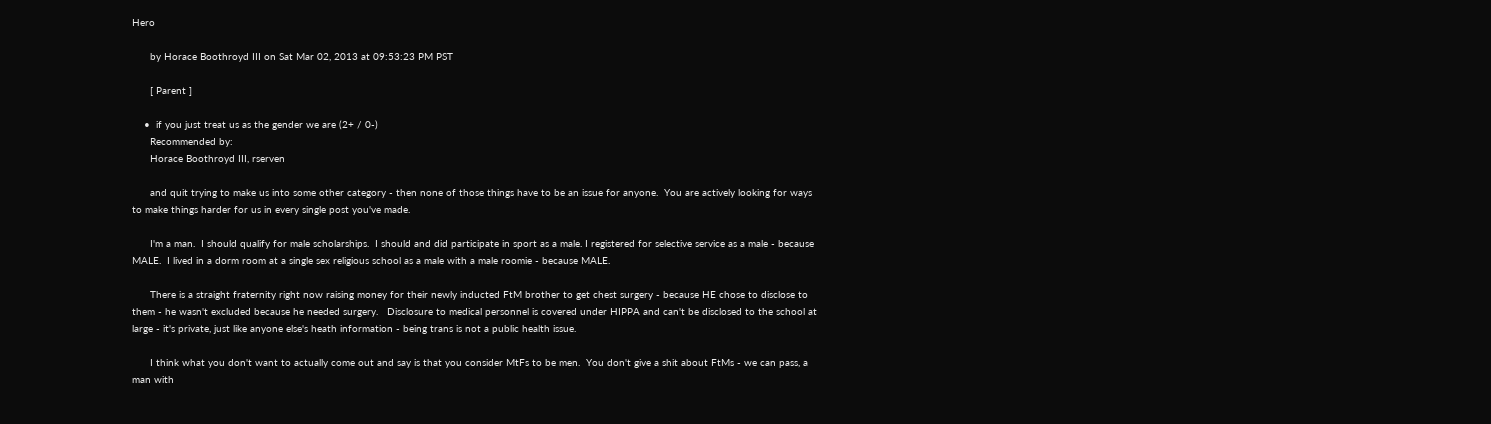Hero

      by Horace Boothroyd III on Sat Mar 02, 2013 at 09:53:23 PM PST

      [ Parent ]

    •  if you just treat us as the gender we are (2+ / 0-)
      Recommended by:
      Horace Boothroyd III, rserven

      and quit trying to make us into some other category - then none of those things have to be an issue for anyone.  You are actively looking for ways to make things harder for us in every single post you've made.

      I'm a man.  I should qualify for male scholarships.  I should and did participate in sport as a male. I registered for selective service as a male - because MALE.  I lived in a dorm room at a single sex religious school as a male with a male roomie - because MALE.

      There is a straight fraternity right now raising money for their newly inducted FtM brother to get chest surgery - because HE chose to disclose to them - he wasn't excluded because he needed surgery.   Disclosure to medical personnel is covered under HIPPA and can't be disclosed to the school at large - it's private, just like anyone else's heath information - being trans is not a public health issue.

      I think what you don't want to actually come out and say is that you consider MtFs to be men.  You don't give a shit about FtMs - we can pass, a man with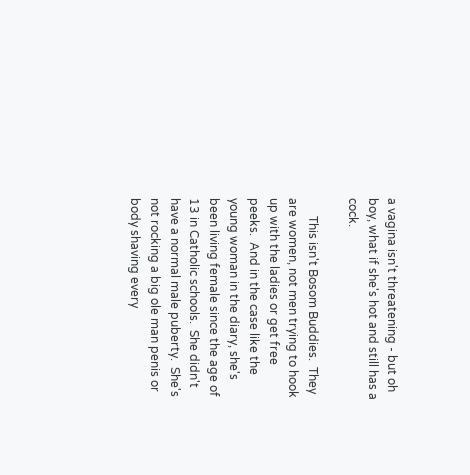a vagina isn't threatening - but oh boy, what if she's hot and still has a cock.

      This isn't Bosom Buddies.  They are women, not men trying to hook up with the ladies or get free peeks.  And in the case like the young woman in the diary, she's been living female since the age of 13 in Catholic schools.  She didn't have a normal male puberty.  She's not rocking a big ole man penis or body shaving every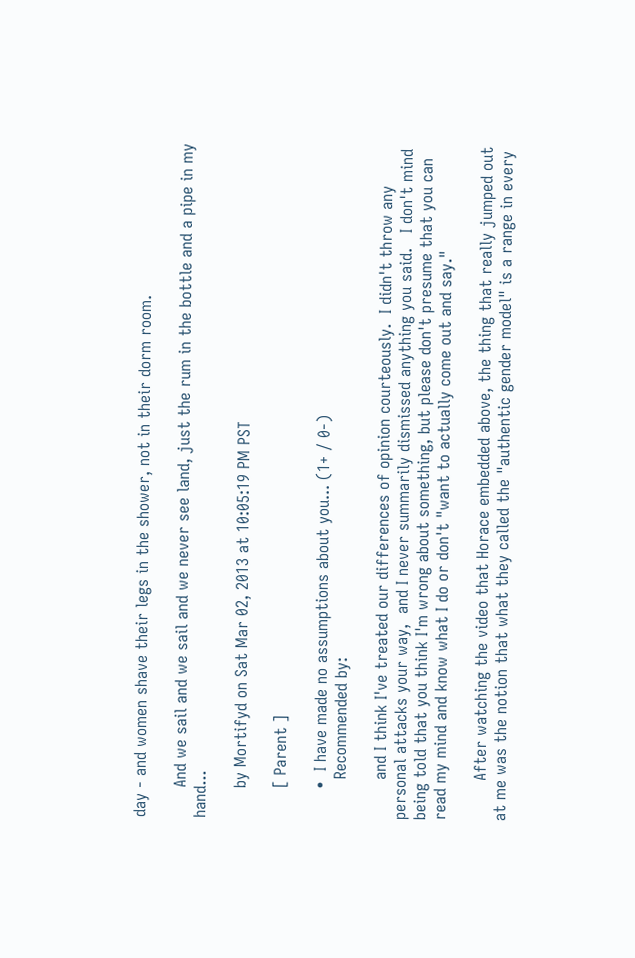day - and women shave their legs in the shower, not in their dorm room.

      And we sail and we sail and we never see land, just the rum in the bottle and a pipe in my hand...

      by Mortifyd on Sat Mar 02, 2013 at 10:05:19 PM PST

      [ Parent ]

      •  I have made no assumptions about you... (1+ / 0-)
        Recommended by:

        and I think I've treated our differences of opinion courteously.  I didn't throw any personal attacks your way,  and I never summarily dismissed anything you said.   I don't mind being told that you think I'm wrong about something, but please don't presume that you can read my mind and know what I do or don't "want to actually come out and say."

        After watching the video that Horace embedded above, the thing that really jumped out at me was the notion that what they called the "authentic gender model" is a range in every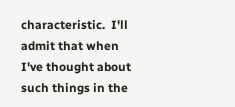characteristic.  I'll admit that when I've thought about such things in the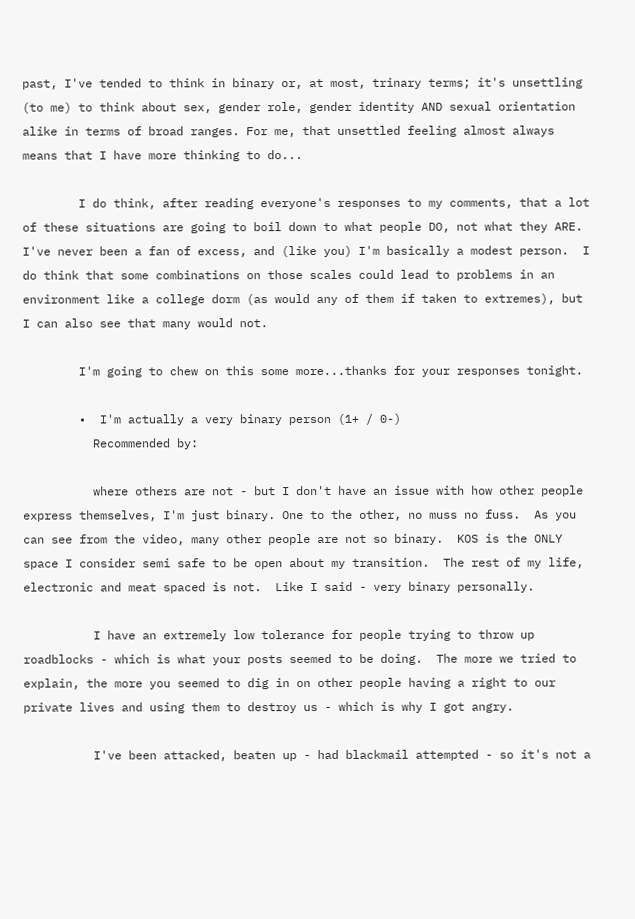past, I've tended to think in binary or, at most, trinary terms; it's unsettling  (to me) to think about sex, gender role, gender identity AND sexual orientation alike in terms of broad ranges. For me, that unsettled feeling almost always means that I have more thinking to do...

        I do think, after reading everyone's responses to my comments, that a lot of these situations are going to boil down to what people DO, not what they ARE.  I've never been a fan of excess, and (like you) I'm basically a modest person.  I do think that some combinations on those scales could lead to problems in an environment like a college dorm (as would any of them if taken to extremes), but I can also see that many would not.

        I'm going to chew on this some more...thanks for your responses tonight.

        •  I'm actually a very binary person (1+ / 0-)
          Recommended by:

          where others are not - but I don't have an issue with how other people express themselves, I'm just binary. One to the other, no muss no fuss.  As you can see from the video, many other people are not so binary.  KOS is the ONLY space I consider semi safe to be open about my transition.  The rest of my life, electronic and meat spaced is not.  Like I said - very binary personally.

          I have an extremely low tolerance for people trying to throw up roadblocks - which is what your posts seemed to be doing.  The more we tried to explain, the more you seemed to dig in on other people having a right to our private lives and using them to destroy us - which is why I got angry.

          I've been attacked, beaten up - had blackmail attempted - so it's not a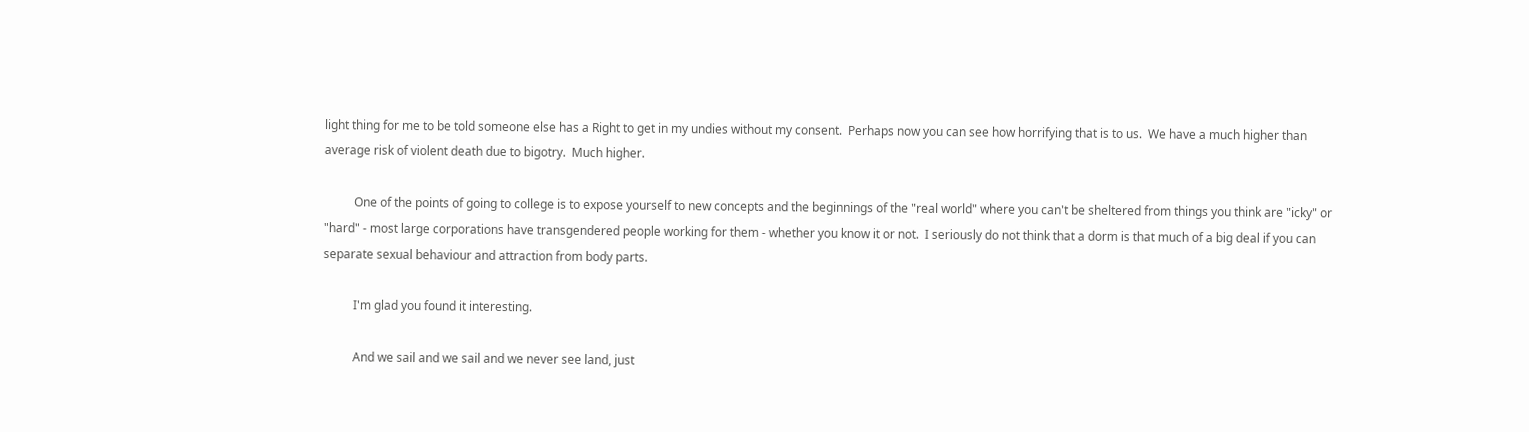light thing for me to be told someone else has a Right to get in my undies without my consent.  Perhaps now you can see how horrifying that is to us.  We have a much higher than average risk of violent death due to bigotry.  Much higher.

          One of the points of going to college is to expose yourself to new concepts and the beginnings of the "real world" where you can't be sheltered from things you think are "icky" or "hard" - most large corporations have transgendered people working for them - whether you know it or not.  I seriously do not think that a dorm is that much of a big deal if you can separate sexual behaviour and attraction from body parts.

          I'm glad you found it interesting.

          And we sail and we sail and we never see land, just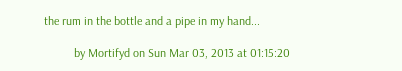the rum in the bottle and a pipe in my hand...

          by Mortifyd on Sun Mar 03, 2013 at 01:15:20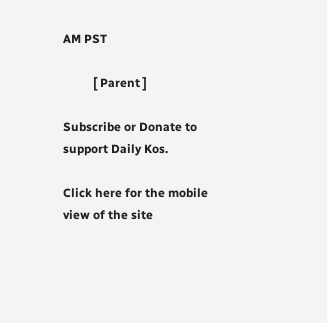AM PST

          [ Parent ]

Subscribe or Donate to support Daily Kos.

Click here for the mobile view of the site